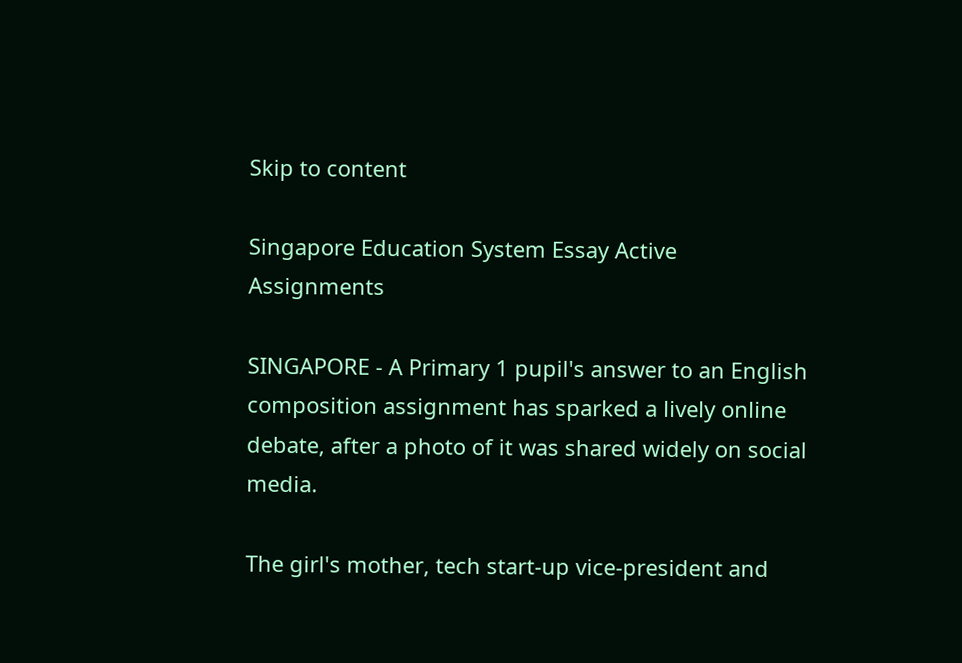Skip to content

Singapore Education System Essay Active Assignments

SINGAPORE - A Primary 1 pupil's answer to an English composition assignment has sparked a lively online debate, after a photo of it was shared widely on social media.

The girl's mother, tech start-up vice-president and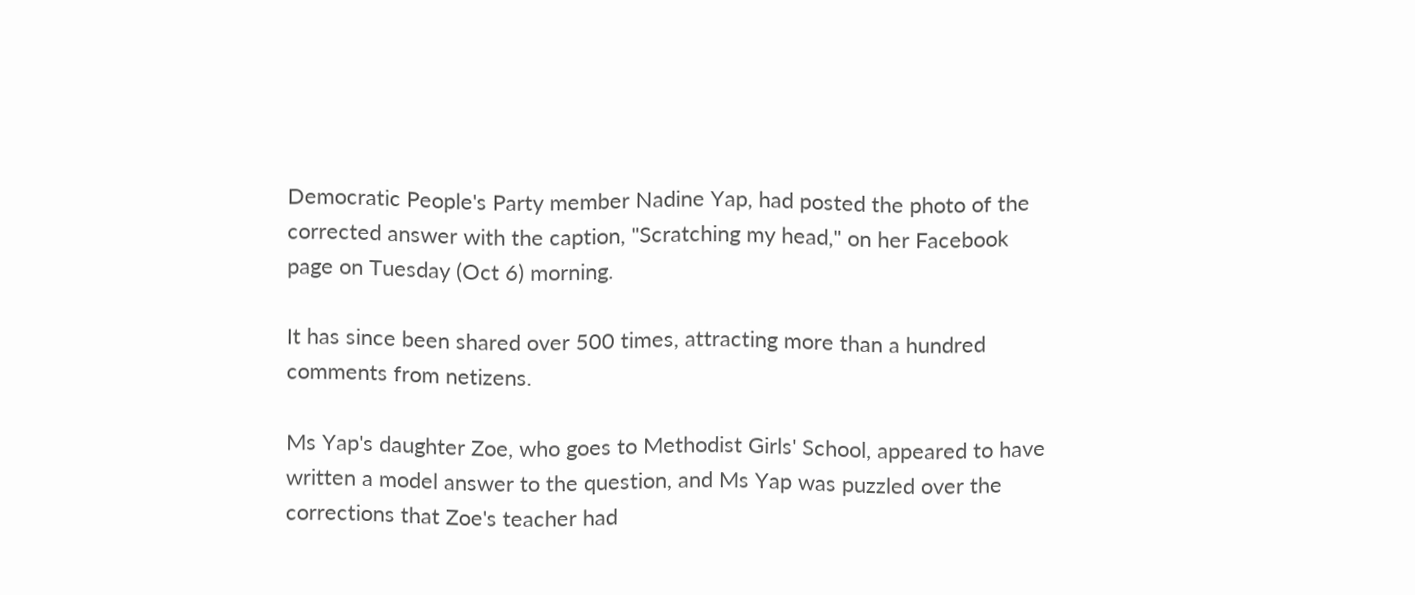Democratic People's Party member Nadine Yap, had posted the photo of the corrected answer with the caption, "Scratching my head," on her Facebook page on Tuesday (Oct 6) morning.

It has since been shared over 500 times, attracting more than a hundred comments from netizens.

Ms Yap's daughter Zoe, who goes to Methodist Girls' School, appeared to have written a model answer to the question, and Ms Yap was puzzled over the corrections that Zoe's teacher had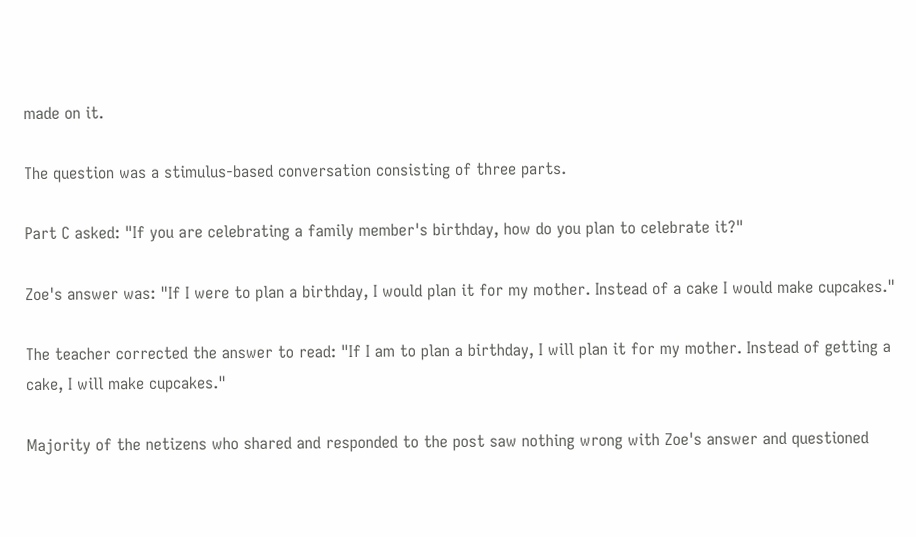made on it.

The question was a stimulus-based conversation consisting of three parts.

Part C asked: "If you are celebrating a family member's birthday, how do you plan to celebrate it?"

Zoe's answer was: "If I were to plan a birthday, I would plan it for my mother. Instead of a cake I would make cupcakes."

The teacher corrected the answer to read: "If I am to plan a birthday, I will plan it for my mother. Instead of getting a cake, I will make cupcakes."

Majority of the netizens who shared and responded to the post saw nothing wrong with Zoe's answer and questioned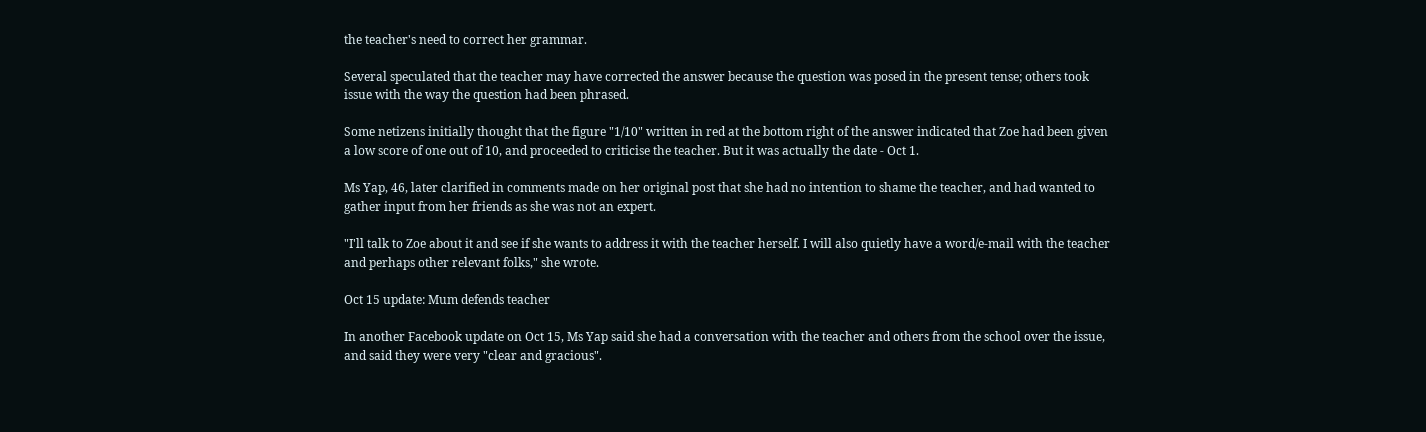the teacher's need to correct her grammar.

Several speculated that the teacher may have corrected the answer because the question was posed in the present tense; others took issue with the way the question had been phrased.

Some netizens initially thought that the figure "1/10" written in red at the bottom right of the answer indicated that Zoe had been given a low score of one out of 10, and proceeded to criticise the teacher. But it was actually the date - Oct 1.

Ms Yap, 46, later clarified in comments made on her original post that she had no intention to shame the teacher, and had wanted to gather input from her friends as she was not an expert.

"I'll talk to Zoe about it and see if she wants to address it with the teacher herself. I will also quietly have a word/e-mail with the teacher and perhaps other relevant folks," she wrote.

Oct 15 update: Mum defends teacher

In another Facebook update on Oct 15, Ms Yap said she had a conversation with the teacher and others from the school over the issue, and said they were very "clear and gracious".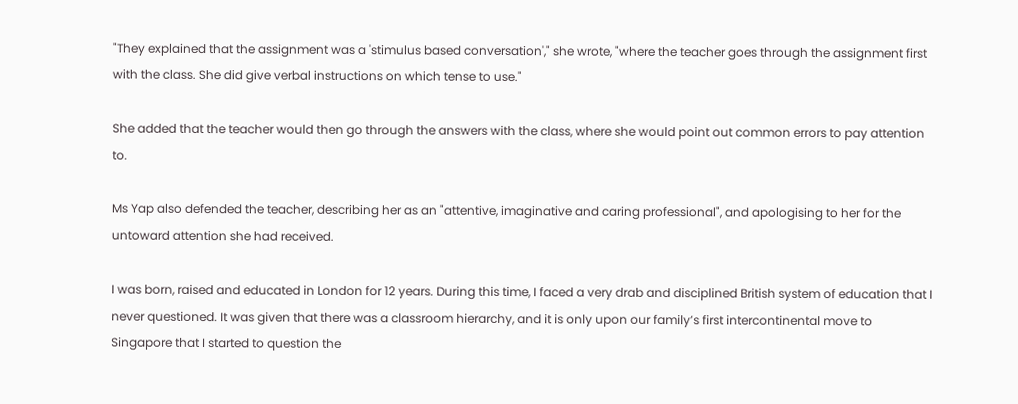"They explained that the assignment was a 'stimulus based conversation'," she wrote, "where the teacher goes through the assignment first with the class. She did give verbal instructions on which tense to use."

She added that the teacher would then go through the answers with the class, where she would point out common errors to pay attention to.

Ms Yap also defended the teacher, describing her as an "attentive, imaginative and caring professional", and apologising to her for the untoward attention she had received.

I was born, raised and educated in London for 12 years. During this time, I faced a very drab and disciplined British system of education that I never questioned. It was given that there was a classroom hierarchy, and it is only upon our family’s first intercontinental move to Singapore that I started to question the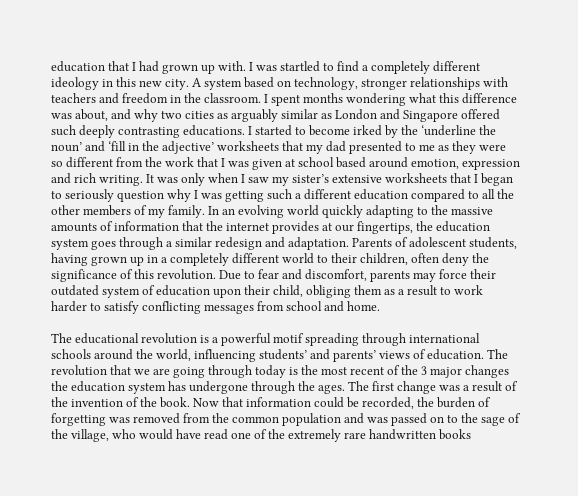education that I had grown up with. I was startled to find a completely different ideology in this new city. A system based on technology, stronger relationships with teachers and freedom in the classroom. I spent months wondering what this difference was about, and why two cities as arguably similar as London and Singapore offered such deeply contrasting educations. I started to become irked by the ‘underline the noun’ and ‘fill in the adjective’ worksheets that my dad presented to me as they were so different from the work that I was given at school based around emotion, expression and rich writing. It was only when I saw my sister’s extensive worksheets that I began to seriously question why I was getting such a different education compared to all the other members of my family. In an evolving world quickly adapting to the massive amounts of information that the internet provides at our fingertips, the education system goes through a similar redesign and adaptation. Parents of adolescent students, having grown up in a completely different world to their children, often deny the significance of this revolution. Due to fear and discomfort, parents may force their outdated system of education upon their child, obliging them as a result to work harder to satisfy conflicting messages from school and home.

The educational revolution is a powerful motif spreading through international schools around the world, influencing students’ and parents’ views of education. The revolution that we are going through today is the most recent of the 3 major changes the education system has undergone through the ages. The first change was a result of the invention of the book. Now that information could be recorded, the burden of forgetting was removed from the common population and was passed on to the sage of the village, who would have read one of the extremely rare handwritten books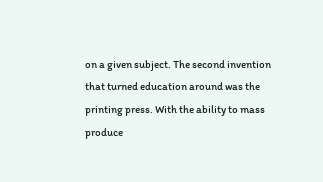on a given subject. The second invention that turned education around was the printing press. With the ability to mass produce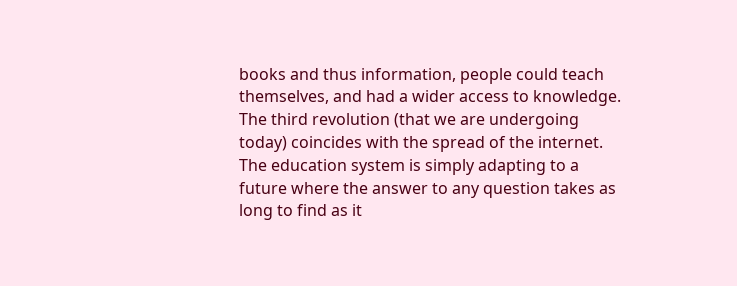books and thus information, people could teach themselves, and had a wider access to knowledge. The third revolution (that we are undergoing today) coincides with the spread of the internet. The education system is simply adapting to a future where the answer to any question takes as long to find as it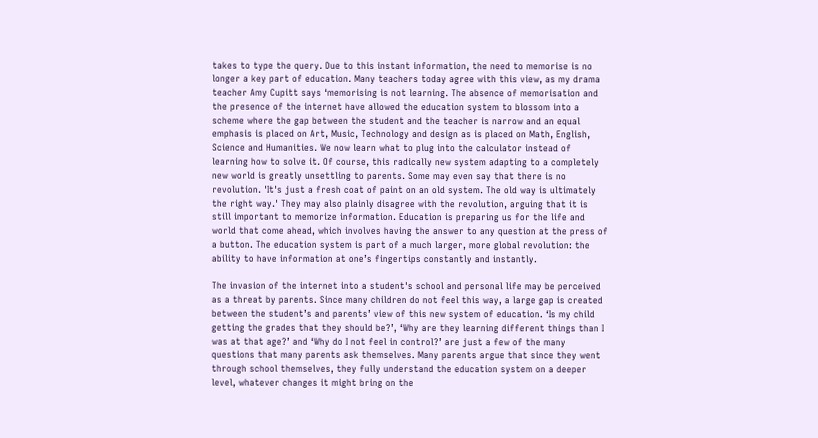takes to type the query. Due to this instant information, the need to memorise is no longer a key part of education. Many teachers today agree with this view, as my drama teacher Amy Cupitt says ‘memorising is not learning. The absence of memorisation and the presence of the internet have allowed the education system to blossom into a scheme where the gap between the student and the teacher is narrow and an equal emphasis is placed on Art, Music, Technology and design as is placed on Math, English, Science and Humanities. We now learn what to plug into the calculator instead of learning how to solve it. Of course, this radically new system adapting to a completely new world is greatly unsettling to parents. Some may even say that there is no revolution. 'It's just a fresh coat of paint on an old system. The old way is ultimately the right way.' They may also plainly disagree with the revolution, arguing that it is still important to memorize information. Education is preparing us for the life and world that come ahead, which involves having the answer to any question at the press of a button. The education system is part of a much larger, more global revolution: the ability to have information at one’s fingertips constantly and instantly.

The invasion of the internet into a student's school and personal life may be perceived as a threat by parents. Since many children do not feel this way, a large gap is created between the student’s and parents’ view of this new system of education. ‘Is my child getting the grades that they should be?’, ‘Why are they learning different things than I was at that age?’ and ‘Why do I not feel in control?’ are just a few of the many questions that many parents ask themselves. Many parents argue that since they went through school themselves, they fully understand the education system on a deeper level, whatever changes it might bring on the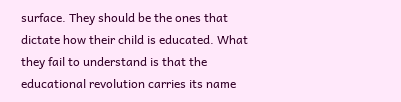surface. They should be the ones that dictate how their child is educated. What they fail to understand is that the educational revolution carries its name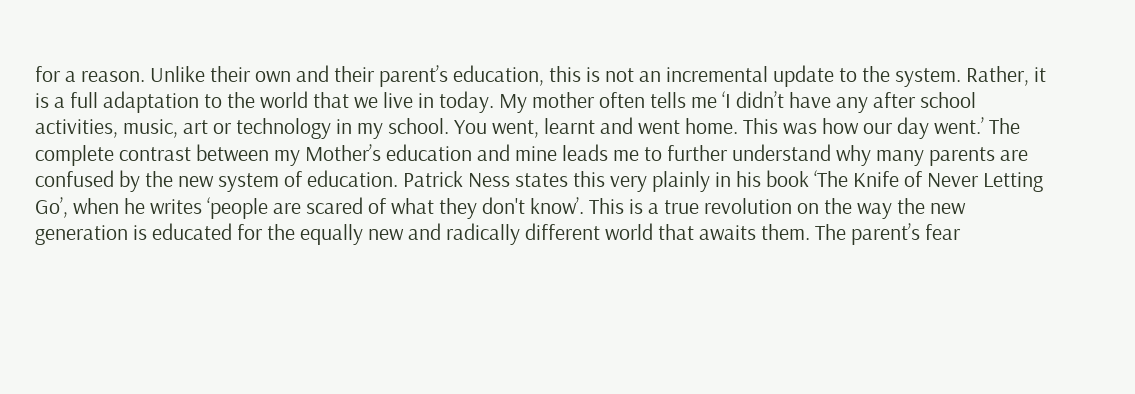for a reason. Unlike their own and their parent’s education, this is not an incremental update to the system. Rather, it is a full adaptation to the world that we live in today. My mother often tells me ‘I didn’t have any after school activities, music, art or technology in my school. You went, learnt and went home. This was how our day went.’ The complete contrast between my Mother’s education and mine leads me to further understand why many parents are confused by the new system of education. Patrick Ness states this very plainly in his book ‘The Knife of Never Letting Go’, when he writes ‘people are scared of what they don't know’. This is a true revolution on the way the new generation is educated for the equally new and radically different world that awaits them. The parent’s fear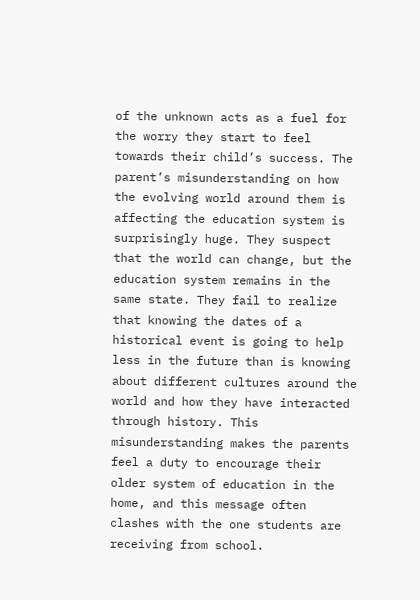of the unknown acts as a fuel for the worry they start to feel towards their child’s success. The parent’s misunderstanding on how the evolving world around them is affecting the education system is surprisingly huge. They suspect that the world can change, but the education system remains in the same state. They fail to realize that knowing the dates of a historical event is going to help less in the future than is knowing about different cultures around the world and how they have interacted through history. This misunderstanding makes the parents feel a duty to encourage their older system of education in the home, and this message often clashes with the one students are receiving from school.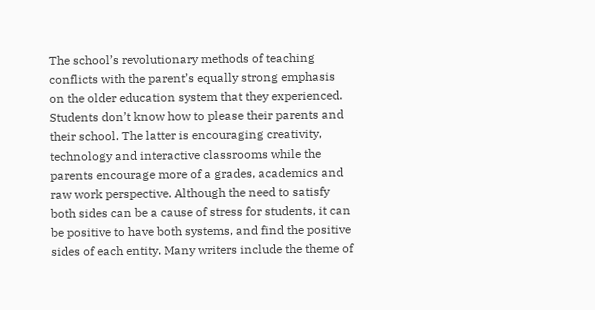The school’s revolutionary methods of teaching conflicts with the parent’s equally strong emphasis on the older education system that they experienced. Students don’t know how to please their parents and their school. The latter is encouraging creativity, technology and interactive classrooms while the parents encourage more of a grades, academics and raw work perspective. Although the need to satisfy both sides can be a cause of stress for students, it can be positive to have both systems, and find the positive sides of each entity. Many writers include the theme of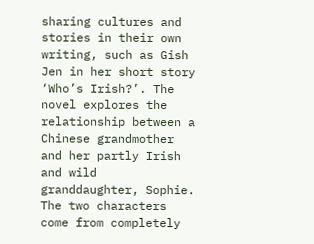sharing cultures and stories in their own writing, such as Gish Jen in her short story ‘Who’s Irish?’. The novel explores the relationship between a Chinese grandmother and her partly Irish and wild granddaughter, Sophie. The two characters come from completely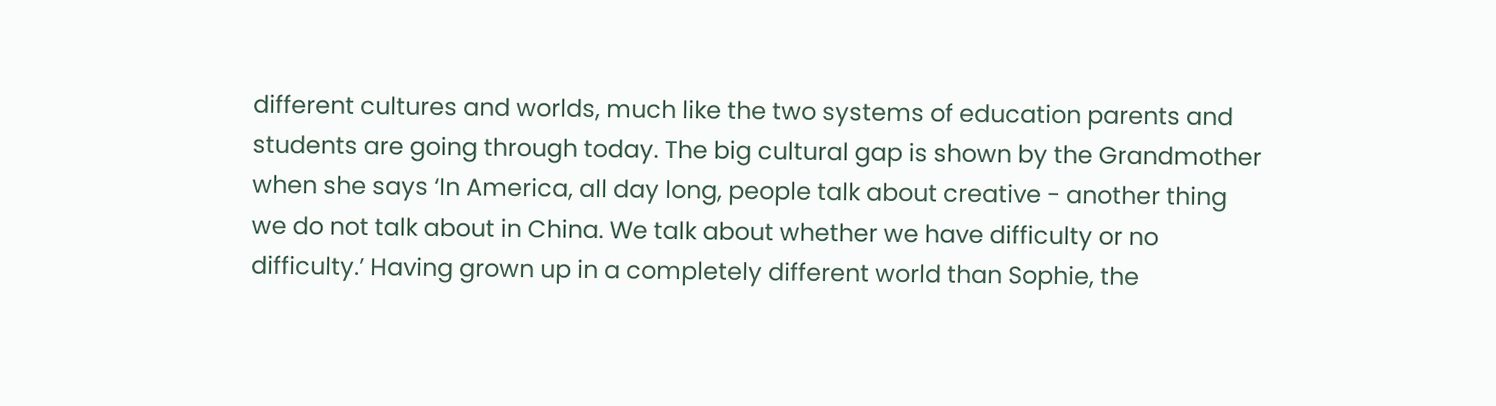different cultures and worlds, much like the two systems of education parents and students are going through today. The big cultural gap is shown by the Grandmother when she says ‘In America, all day long, people talk about creative - another thing we do not talk about in China. We talk about whether we have difficulty or no difficulty.’ Having grown up in a completely different world than Sophie, the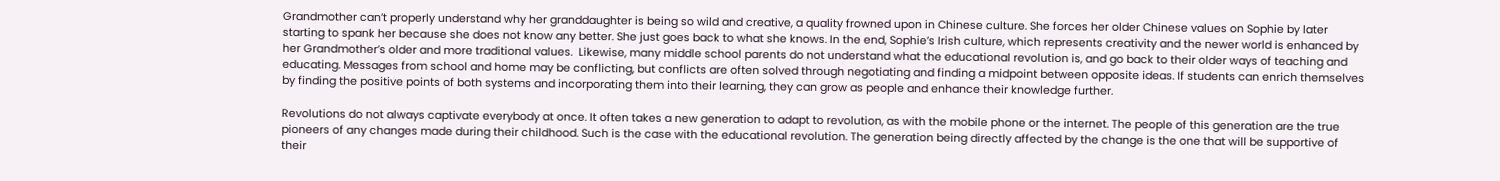Grandmother can’t properly understand why her granddaughter is being so wild and creative, a quality frowned upon in Chinese culture. She forces her older Chinese values on Sophie by later starting to spank her because she does not know any better. She just goes back to what she knows. In the end, Sophie’s Irish culture, which represents creativity and the newer world is enhanced by her Grandmother’s older and more traditional values.  Likewise, many middle school parents do not understand what the educational revolution is, and go back to their older ways of teaching and educating. Messages from school and home may be conflicting, but conflicts are often solved through negotiating and finding a midpoint between opposite ideas. If students can enrich themselves by finding the positive points of both systems and incorporating them into their learning, they can grow as people and enhance their knowledge further.

Revolutions do not always captivate everybody at once. It often takes a new generation to adapt to revolution, as with the mobile phone or the internet. The people of this generation are the true pioneers of any changes made during their childhood. Such is the case with the educational revolution. The generation being directly affected by the change is the one that will be supportive of their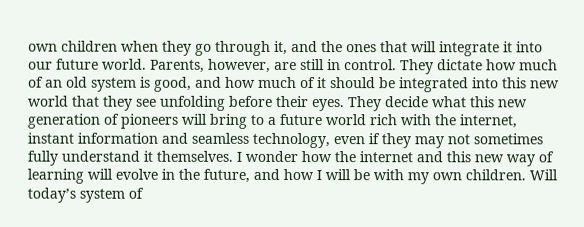own children when they go through it, and the ones that will integrate it into our future world. Parents, however, are still in control. They dictate how much of an old system is good, and how much of it should be integrated into this new world that they see unfolding before their eyes. They decide what this new generation of pioneers will bring to a future world rich with the internet, instant information and seamless technology, even if they may not sometimes fully understand it themselves. I wonder how the internet and this new way of learning will evolve in the future, and how I will be with my own children. Will today’s system of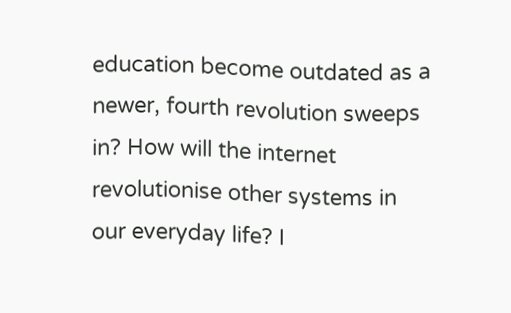education become outdated as a newer, fourth revolution sweeps in? How will the internet revolutionise other systems in our everyday life? I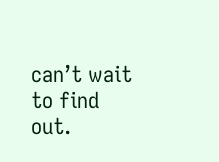can’t wait to find out.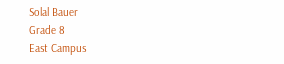Solal Bauer
Grade 8
East Campus